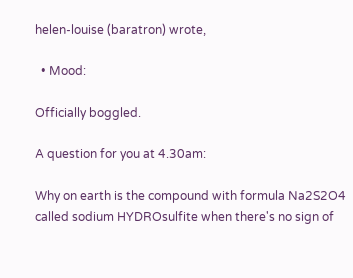helen-louise (baratron) wrote,

  • Mood:

Officially boggled.

A question for you at 4.30am:

Why on earth is the compound with formula Na2S2O4 called sodium HYDROsulfite when there's no sign of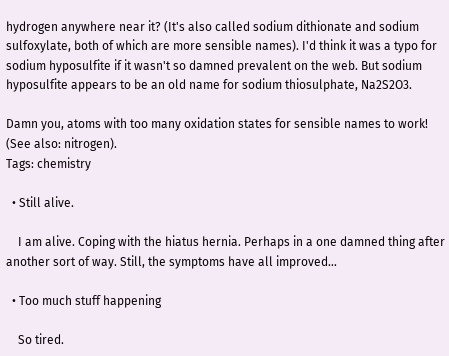hydrogen anywhere near it? (It's also called sodium dithionate and sodium sulfoxylate, both of which are more sensible names). I'd think it was a typo for sodium hyposulfite if it wasn't so damned prevalent on the web. But sodium hyposulfite appears to be an old name for sodium thiosulphate, Na2S2O3.

Damn you, atoms with too many oxidation states for sensible names to work! (See also: nitrogen).
Tags: chemistry

  • Still alive.

    I am alive. Coping with the hiatus hernia. Perhaps in a one damned thing after another sort of way. Still, the symptoms have all improved…

  • Too much stuff happening

    So tired.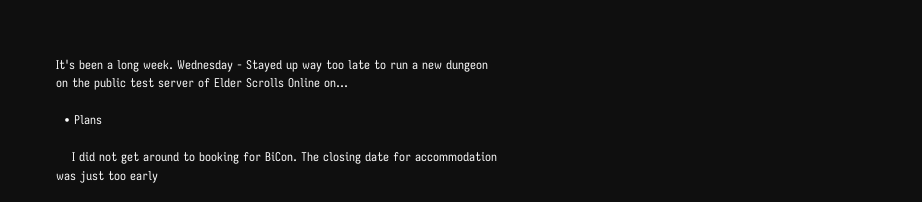It's been a long week. Wednesday - Stayed up way too late to run a new dungeon on the public test server of Elder Scrolls Online on…

  • Plans

    I did not get around to booking for BiCon. The closing date for accommodation was just too early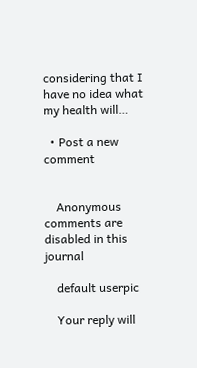considering that I have no idea what my health will…

  • Post a new comment


    Anonymous comments are disabled in this journal

    default userpic

    Your reply will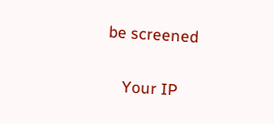be screened

    Your IP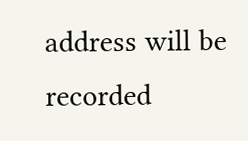address will be recorded